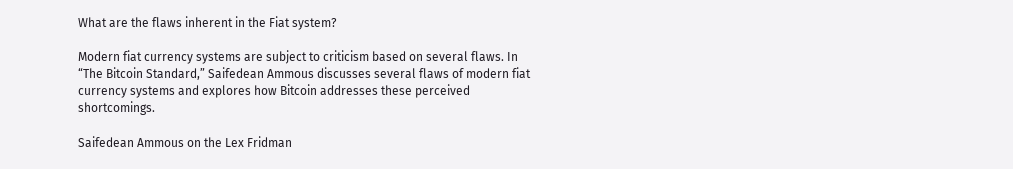What are the flaws inherent in the Fiat system?

Modern fiat currency systems are subject to criticism based on several flaws. In “The Bitcoin Standard,” Saifedean Ammous discusses several flaws of modern fiat currency systems and explores how Bitcoin addresses these perceived shortcomings.

Saifedean Ammous on the Lex Fridman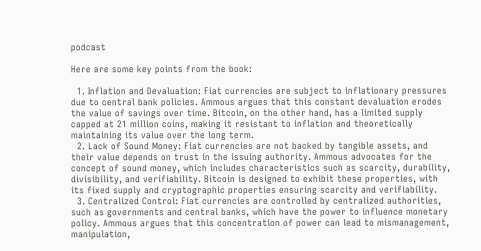podcast

Here are some key points from the book:

  1. Inflation and Devaluation: Fiat currencies are subject to inflationary pressures due to central bank policies. Ammous argues that this constant devaluation erodes the value of savings over time. Bitcoin, on the other hand, has a limited supply capped at 21 million coins, making it resistant to inflation and theoretically maintaining its value over the long term.
  2. Lack of Sound Money: Fiat currencies are not backed by tangible assets, and their value depends on trust in the issuing authority. Ammous advocates for the concept of sound money, which includes characteristics such as scarcity, durability, divisibility, and verifiability. Bitcoin is designed to exhibit these properties, with its fixed supply and cryptographic properties ensuring scarcity and verifiability.
  3. Centralized Control: Fiat currencies are controlled by centralized authorities, such as governments and central banks, which have the power to influence monetary policy. Ammous argues that this concentration of power can lead to mismanagement, manipulation,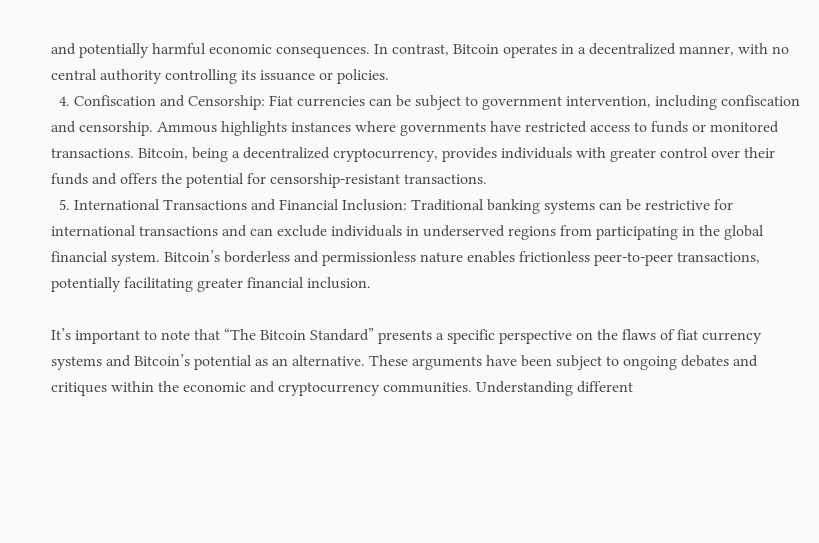and potentially harmful economic consequences. In contrast, Bitcoin operates in a decentralized manner, with no central authority controlling its issuance or policies.
  4. Confiscation and Censorship: Fiat currencies can be subject to government intervention, including confiscation and censorship. Ammous highlights instances where governments have restricted access to funds or monitored transactions. Bitcoin, being a decentralized cryptocurrency, provides individuals with greater control over their funds and offers the potential for censorship-resistant transactions.
  5. International Transactions and Financial Inclusion: Traditional banking systems can be restrictive for international transactions and can exclude individuals in underserved regions from participating in the global financial system. Bitcoin’s borderless and permissionless nature enables frictionless peer-to-peer transactions, potentially facilitating greater financial inclusion.

It’s important to note that “The Bitcoin Standard” presents a specific perspective on the flaws of fiat currency systems and Bitcoin’s potential as an alternative. These arguments have been subject to ongoing debates and critiques within the economic and cryptocurrency communities. Understanding different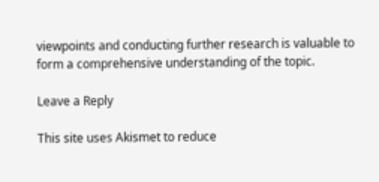viewpoints and conducting further research is valuable to form a comprehensive understanding of the topic.

Leave a Reply

This site uses Akismet to reduce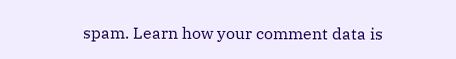spam. Learn how your comment data is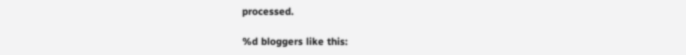processed.

%d bloggers like this: